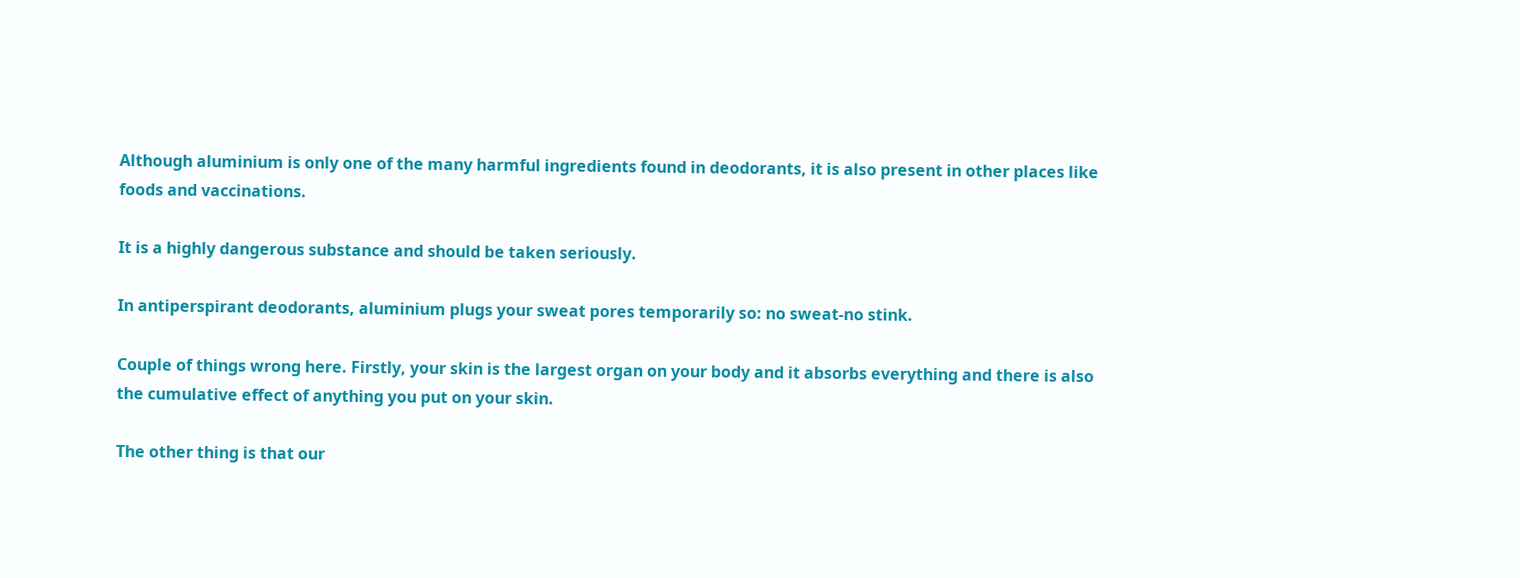Although aluminium is only one of the many harmful ingredients found in deodorants, it is also present in other places like foods and vaccinations.

It is a highly dangerous substance and should be taken seriously.

In antiperspirant deodorants, aluminium plugs your sweat pores temporarily so: no sweat-no stink.

Couple of things wrong here. Firstly, your skin is the largest organ on your body and it absorbs everything and there is also the cumulative effect of anything you put on your skin.

The other thing is that our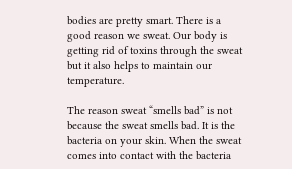bodies are pretty smart. There is a good reason we sweat. Our body is getting rid of toxins through the sweat but it also helps to maintain our temperature.

The reason sweat “smells bad” is not because the sweat smells bad. It is the bacteria on your skin. When the sweat comes into contact with the bacteria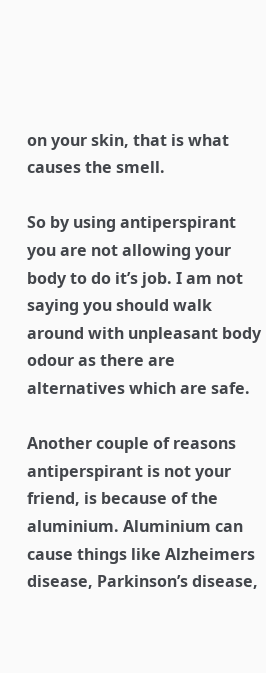on your skin, that is what causes the smell.

So by using antiperspirant you are not allowing your body to do it’s job. I am not saying you should walk around with unpleasant body odour as there are alternatives which are safe.

Another couple of reasons antiperspirant is not your friend, is because of the aluminium. Aluminium can cause things like Alzheimers disease, Parkinson’s disease,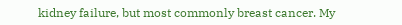kidney failure, but most commonly breast cancer. My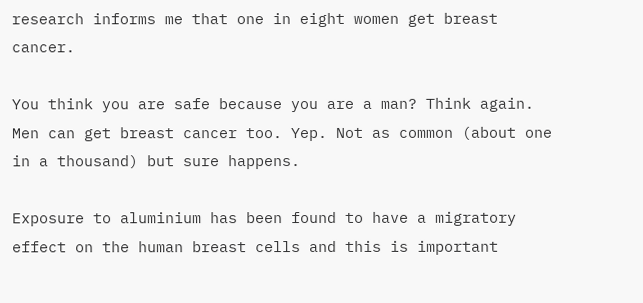research informs me that one in eight women get breast cancer.

You think you are safe because you are a man? Think again. Men can get breast cancer too. Yep. Not as common (about one in a thousand) but sure happens.

Exposure to aluminium has been found to have a migratory effect on the human breast cells and this is important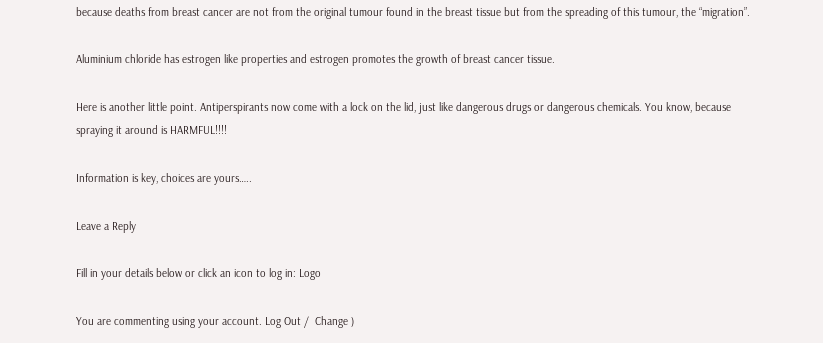because deaths from breast cancer are not from the original tumour found in the breast tissue but from the spreading of this tumour, the “migration”.

Aluminium chloride has estrogen like properties and estrogen promotes the growth of breast cancer tissue.

Here is another little point. Antiperspirants now come with a lock on the lid, just like dangerous drugs or dangerous chemicals. You know, because spraying it around is HARMFUL!!!!

Information is key, choices are yours…..

Leave a Reply

Fill in your details below or click an icon to log in: Logo

You are commenting using your account. Log Out /  Change )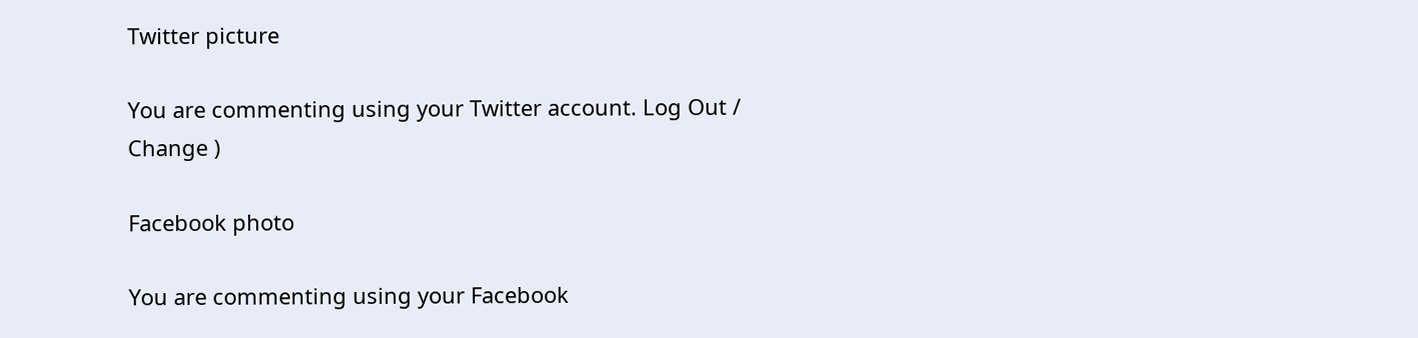Twitter picture

You are commenting using your Twitter account. Log Out /  Change )

Facebook photo

You are commenting using your Facebook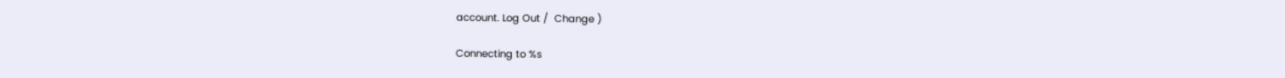account. Log Out /  Change )

Connecting to %s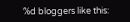%d bloggers like this: